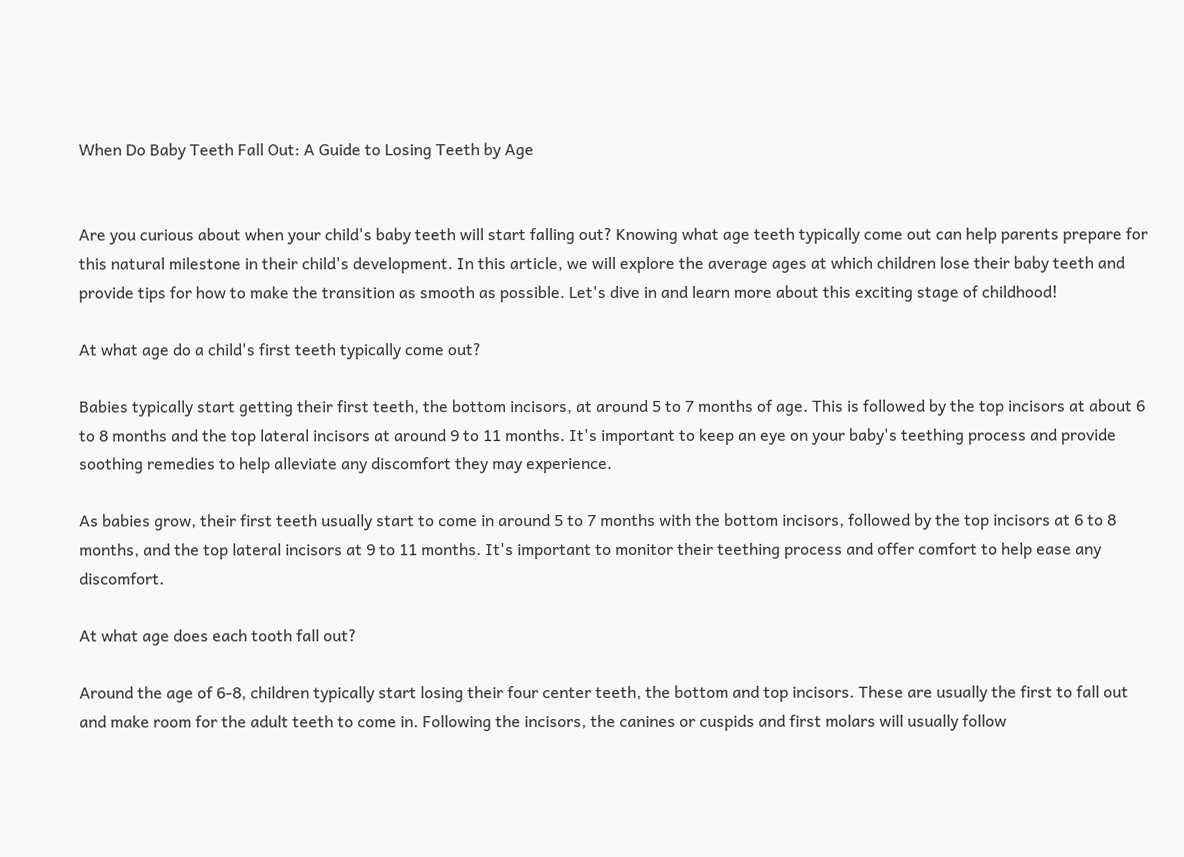When Do Baby Teeth Fall Out: A Guide to Losing Teeth by Age


Are you curious about when your child's baby teeth will start falling out? Knowing what age teeth typically come out can help parents prepare for this natural milestone in their child's development. In this article, we will explore the average ages at which children lose their baby teeth and provide tips for how to make the transition as smooth as possible. Let's dive in and learn more about this exciting stage of childhood!

At what age do a child's first teeth typically come out?

Babies typically start getting their first teeth, the bottom incisors, at around 5 to 7 months of age. This is followed by the top incisors at about 6 to 8 months and the top lateral incisors at around 9 to 11 months. It's important to keep an eye on your baby's teething process and provide soothing remedies to help alleviate any discomfort they may experience.

As babies grow, their first teeth usually start to come in around 5 to 7 months with the bottom incisors, followed by the top incisors at 6 to 8 months, and the top lateral incisors at 9 to 11 months. It's important to monitor their teething process and offer comfort to help ease any discomfort.

At what age does each tooth fall out?

Around the age of 6-8, children typically start losing their four center teeth, the bottom and top incisors. These are usually the first to fall out and make room for the adult teeth to come in. Following the incisors, the canines or cuspids and first molars will usually follow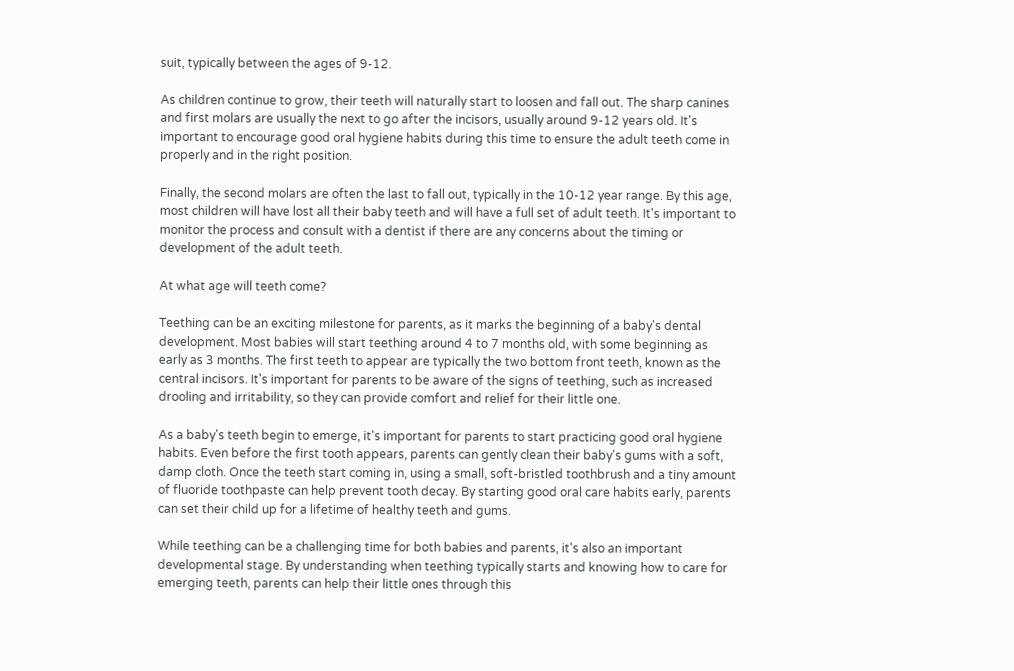suit, typically between the ages of 9-12.

As children continue to grow, their teeth will naturally start to loosen and fall out. The sharp canines and first molars are usually the next to go after the incisors, usually around 9-12 years old. It's important to encourage good oral hygiene habits during this time to ensure the adult teeth come in properly and in the right position.

Finally, the second molars are often the last to fall out, typically in the 10-12 year range. By this age, most children will have lost all their baby teeth and will have a full set of adult teeth. It's important to monitor the process and consult with a dentist if there are any concerns about the timing or development of the adult teeth.

At what age will teeth come?

Teething can be an exciting milestone for parents, as it marks the beginning of a baby's dental development. Most babies will start teething around 4 to 7 months old, with some beginning as early as 3 months. The first teeth to appear are typically the two bottom front teeth, known as the central incisors. It's important for parents to be aware of the signs of teething, such as increased drooling and irritability, so they can provide comfort and relief for their little one.

As a baby's teeth begin to emerge, it's important for parents to start practicing good oral hygiene habits. Even before the first tooth appears, parents can gently clean their baby's gums with a soft, damp cloth. Once the teeth start coming in, using a small, soft-bristled toothbrush and a tiny amount of fluoride toothpaste can help prevent tooth decay. By starting good oral care habits early, parents can set their child up for a lifetime of healthy teeth and gums.

While teething can be a challenging time for both babies and parents, it's also an important developmental stage. By understanding when teething typically starts and knowing how to care for emerging teeth, parents can help their little ones through this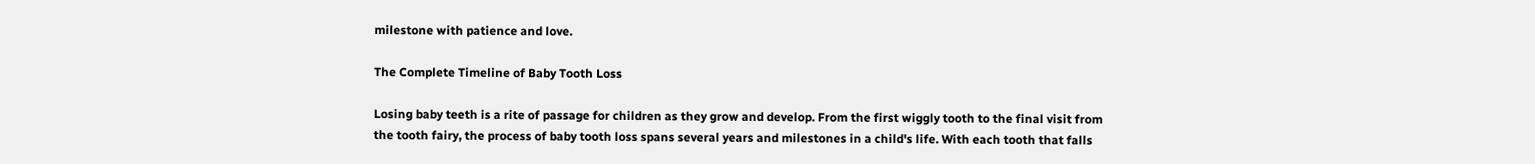milestone with patience and love.

The Complete Timeline of Baby Tooth Loss

Losing baby teeth is a rite of passage for children as they grow and develop. From the first wiggly tooth to the final visit from the tooth fairy, the process of baby tooth loss spans several years and milestones in a child's life. With each tooth that falls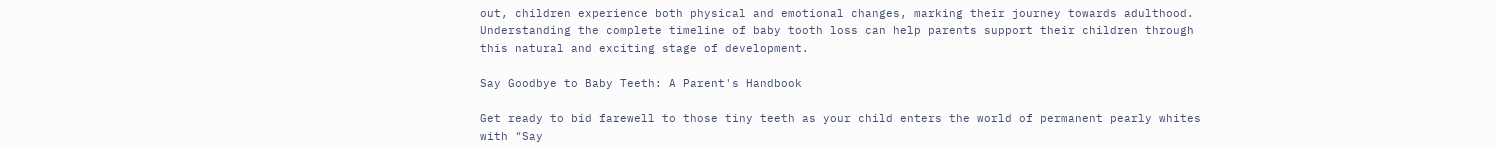out, children experience both physical and emotional changes, marking their journey towards adulthood. Understanding the complete timeline of baby tooth loss can help parents support their children through this natural and exciting stage of development.

Say Goodbye to Baby Teeth: A Parent's Handbook

Get ready to bid farewell to those tiny teeth as your child enters the world of permanent pearly whites with "Say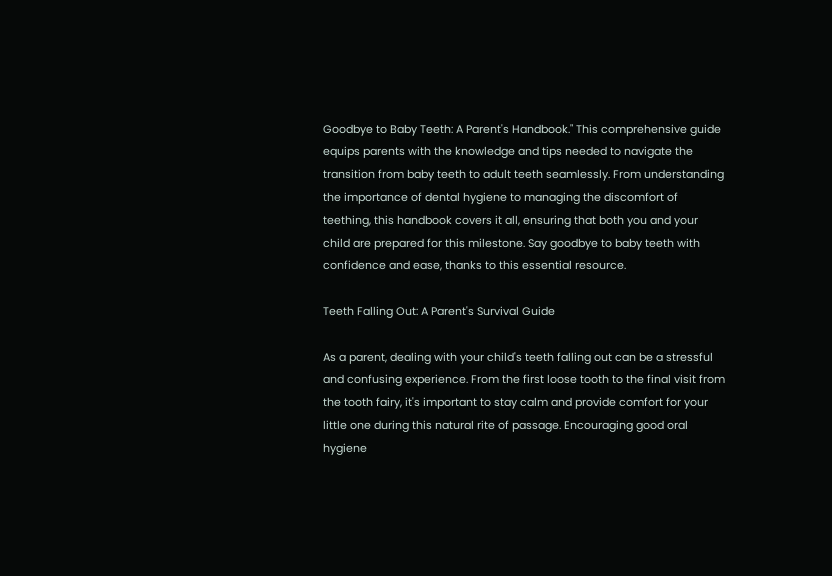Goodbye to Baby Teeth: A Parent's Handbook." This comprehensive guide equips parents with the knowledge and tips needed to navigate the transition from baby teeth to adult teeth seamlessly. From understanding the importance of dental hygiene to managing the discomfort of teething, this handbook covers it all, ensuring that both you and your child are prepared for this milestone. Say goodbye to baby teeth with confidence and ease, thanks to this essential resource.

Teeth Falling Out: A Parent's Survival Guide

As a parent, dealing with your child's teeth falling out can be a stressful and confusing experience. From the first loose tooth to the final visit from the tooth fairy, it's important to stay calm and provide comfort for your little one during this natural rite of passage. Encouraging good oral hygiene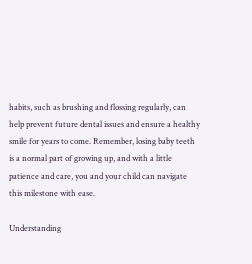habits, such as brushing and flossing regularly, can help prevent future dental issues and ensure a healthy smile for years to come. Remember, losing baby teeth is a normal part of growing up, and with a little patience and care, you and your child can navigate this milestone with ease.

Understanding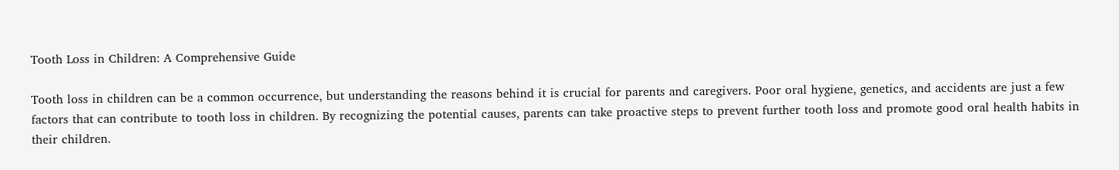Tooth Loss in Children: A Comprehensive Guide

Tooth loss in children can be a common occurrence, but understanding the reasons behind it is crucial for parents and caregivers. Poor oral hygiene, genetics, and accidents are just a few factors that can contribute to tooth loss in children. By recognizing the potential causes, parents can take proactive steps to prevent further tooth loss and promote good oral health habits in their children.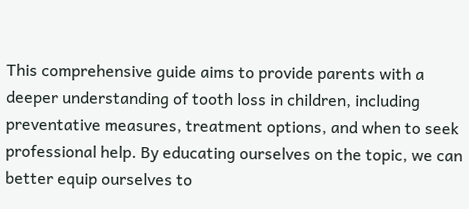This comprehensive guide aims to provide parents with a deeper understanding of tooth loss in children, including preventative measures, treatment options, and when to seek professional help. By educating ourselves on the topic, we can better equip ourselves to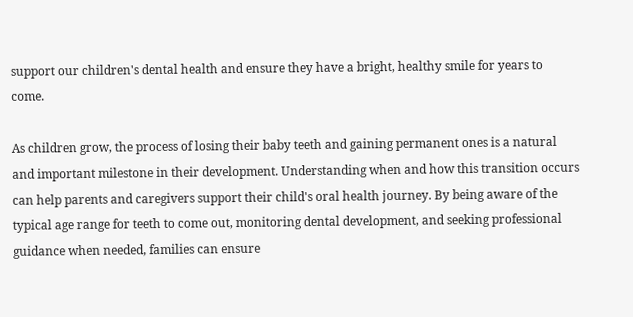support our children's dental health and ensure they have a bright, healthy smile for years to come.

As children grow, the process of losing their baby teeth and gaining permanent ones is a natural and important milestone in their development. Understanding when and how this transition occurs can help parents and caregivers support their child's oral health journey. By being aware of the typical age range for teeth to come out, monitoring dental development, and seeking professional guidance when needed, families can ensure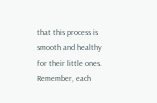that this process is smooth and healthy for their little ones. Remember, each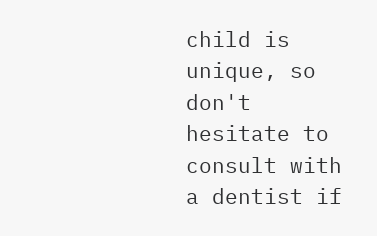child is unique, so don't hesitate to consult with a dentist if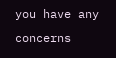you have any concerns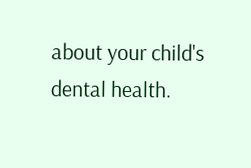about your child's dental health.